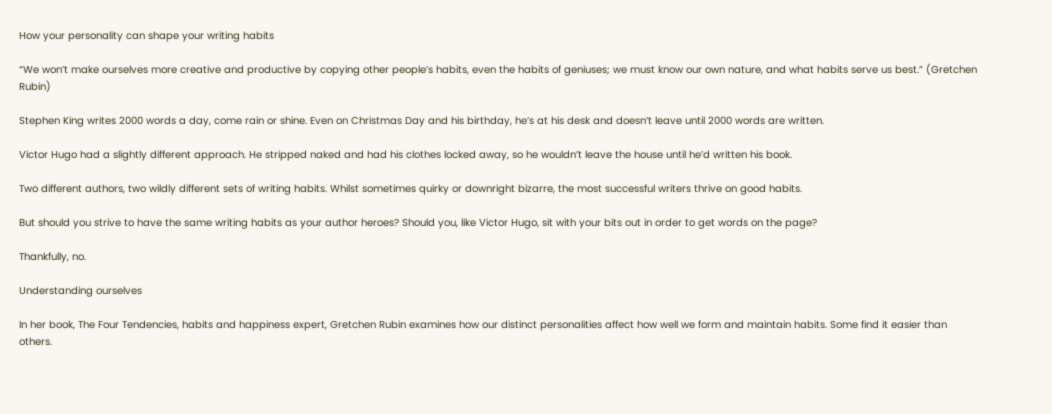How your personality can shape your writing habits

“We won’t make ourselves more creative and productive by copying other people’s habits, even the habits of geniuses; we must know our own nature, and what habits serve us best.” (Gretchen Rubin)

Stephen King writes 2000 words a day, come rain or shine. Even on Christmas Day and his birthday, he’s at his desk and doesn’t leave until 2000 words are written.

Victor Hugo had a slightly different approach. He stripped naked and had his clothes locked away, so he wouldn’t leave the house until he’d written his book.

Two different authors, two wildly different sets of writing habits. Whilst sometimes quirky or downright bizarre, the most successful writers thrive on good habits.

But should you strive to have the same writing habits as your author heroes? Should you, like Victor Hugo, sit with your bits out in order to get words on the page?

Thankfully, no.

Understanding ourselves

In her book, The Four Tendencies, habits and happiness expert, Gretchen Rubin examines how our distinct personalities affect how well we form and maintain habits. Some find it easier than others.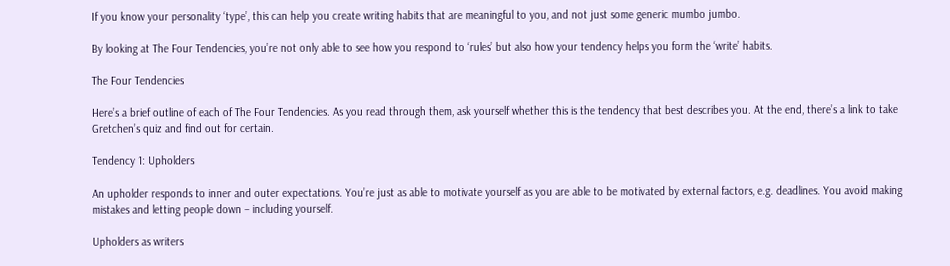If you know your personality ‘type’, this can help you create writing habits that are meaningful to you, and not just some generic mumbo jumbo.

By looking at The Four Tendencies, you’re not only able to see how you respond to ‘rules’ but also how your tendency helps you form the ‘write’ habits.

The Four Tendencies

Here’s a brief outline of each of The Four Tendencies. As you read through them, ask yourself whether this is the tendency that best describes you. At the end, there’s a link to take Gretchen’s quiz and find out for certain.

Tendency 1: Upholders

An upholder responds to inner and outer expectations. You’re just as able to motivate yourself as you are able to be motivated by external factors, e.g. deadlines. You avoid making mistakes and letting people down – including yourself.

Upholders as writers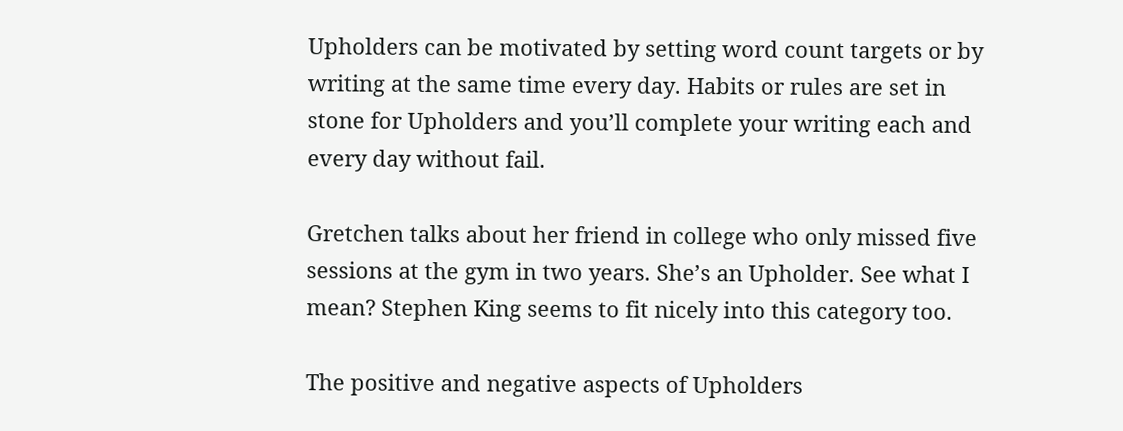Upholders can be motivated by setting word count targets or by writing at the same time every day. Habits or rules are set in stone for Upholders and you’ll complete your writing each and every day without fail.

Gretchen talks about her friend in college who only missed five sessions at the gym in two years. She’s an Upholder. See what I mean? Stephen King seems to fit nicely into this category too.

The positive and negative aspects of Upholders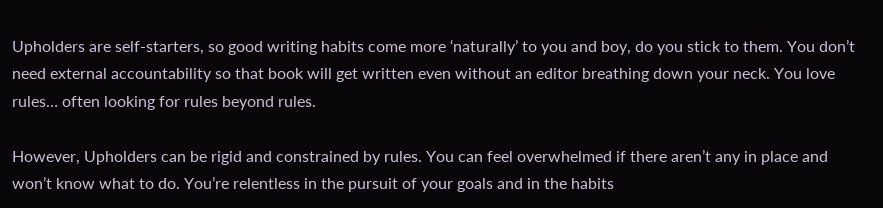Upholders are self-starters, so good writing habits come more ‘naturally’ to you and boy, do you stick to them. You don’t need external accountability so that book will get written even without an editor breathing down your neck. You love rules… often looking for rules beyond rules.

However, Upholders can be rigid and constrained by rules. You can feel overwhelmed if there aren’t any in place and won’t know what to do. You’re relentless in the pursuit of your goals and in the habits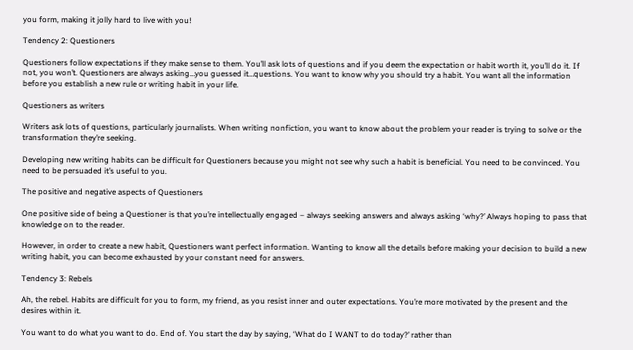you form, making it jolly hard to live with you!

Tendency 2: Questioners

Questioners follow expectations if they make sense to them. You’ll ask lots of questions and if you deem the expectation or habit worth it, you’ll do it. If not, you won’t. Questioners are always asking…you guessed it…questions. You want to know why you should try a habit. You want all the information before you establish a new rule or writing habit in your life.

Questioners as writers

Writers ask lots of questions, particularly journalists. When writing nonfiction, you want to know about the problem your reader is trying to solve or the transformation they’re seeking.

Developing new writing habits can be difficult for Questioners because you might not see why such a habit is beneficial. You need to be convinced. You need to be persuaded it’s useful to you.

The positive and negative aspects of Questioners

One positive side of being a Questioner is that you’re intellectually engaged – always seeking answers and always asking ‘why?’ Always hoping to pass that knowledge on to the reader.

However, in order to create a new habit, Questioners want perfect information. Wanting to know all the details before making your decision to build a new writing habit, you can become exhausted by your constant need for answers.

Tendency 3: Rebels

Ah, the rebel. Habits are difficult for you to form, my friend, as you resist inner and outer expectations. You’re more motivated by the present and the desires within it.

You want to do what you want to do. End of. You start the day by saying, ‘What do I WANT to do today?’ rather than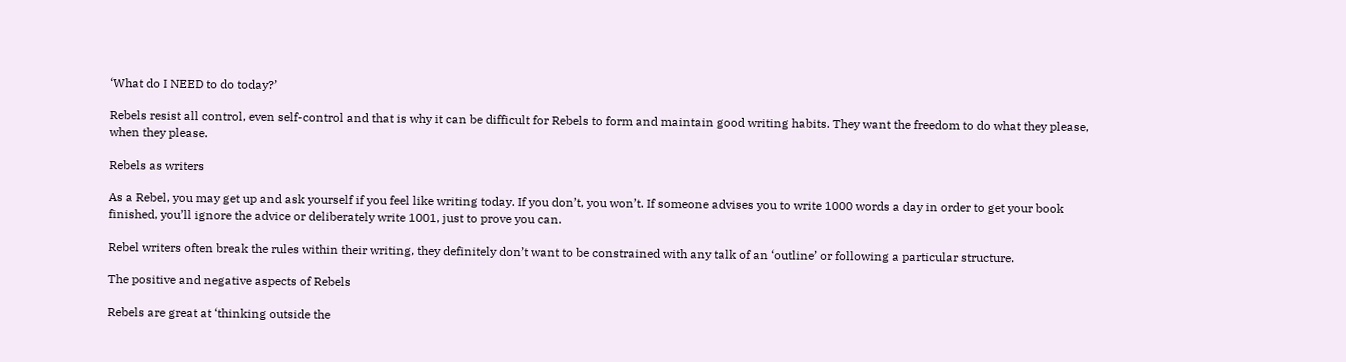‘What do I NEED to do today?’

Rebels resist all control, even self-control and that is why it can be difficult for Rebels to form and maintain good writing habits. They want the freedom to do what they please, when they please.

Rebels as writers

As a Rebel, you may get up and ask yourself if you feel like writing today. If you don’t, you won’t. If someone advises you to write 1000 words a day in order to get your book finished, you’ll ignore the advice or deliberately write 1001, just to prove you can.

Rebel writers often break the rules within their writing, they definitely don’t want to be constrained with any talk of an ‘outline’ or following a particular structure.

The positive and negative aspects of Rebels

Rebels are great at ‘thinking outside the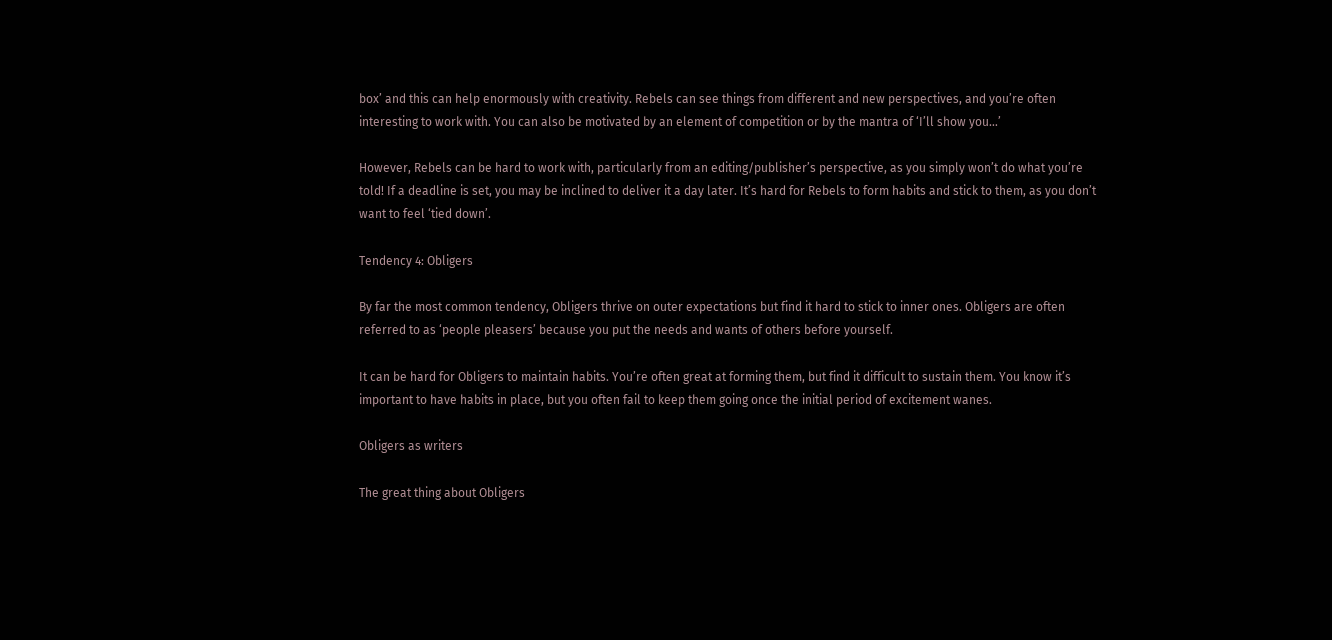box’ and this can help enormously with creativity. Rebels can see things from different and new perspectives, and you’re often interesting to work with. You can also be motivated by an element of competition or by the mantra of ‘I’ll show you…’

However, Rebels can be hard to work with, particularly from an editing/publisher’s perspective, as you simply won’t do what you’re told! If a deadline is set, you may be inclined to deliver it a day later. It’s hard for Rebels to form habits and stick to them, as you don’t want to feel ‘tied down’.

Tendency 4: Obligers

By far the most common tendency, Obligers thrive on outer expectations but find it hard to stick to inner ones. Obligers are often referred to as ‘people pleasers’ because you put the needs and wants of others before yourself.

It can be hard for Obligers to maintain habits. You’re often great at forming them, but find it difficult to sustain them. You know it’s important to have habits in place, but you often fail to keep them going once the initial period of excitement wanes.

Obligers as writers

The great thing about Obligers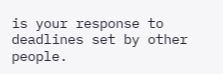is your response to deadlines set by other people.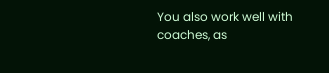You also work well with coaches, as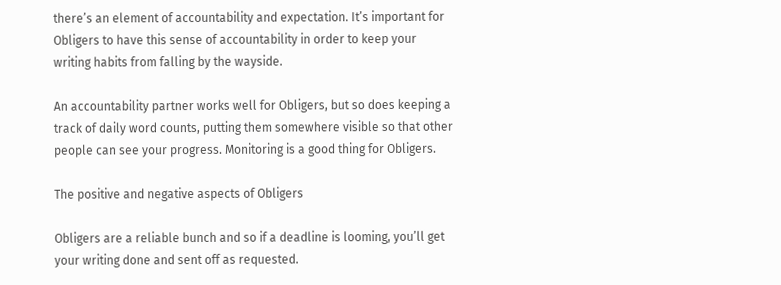there’s an element of accountability and expectation. It’s important for Obligers to have this sense of accountability in order to keep your writing habits from falling by the wayside.

An accountability partner works well for Obligers, but so does keeping a track of daily word counts, putting them somewhere visible so that other people can see your progress. Monitoring is a good thing for Obligers.

The positive and negative aspects of Obligers

Obligers are a reliable bunch and so if a deadline is looming, you’ll get your writing done and sent off as requested.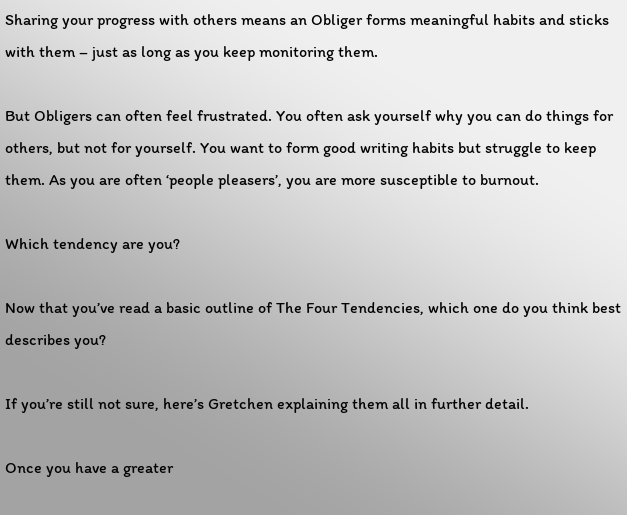Sharing your progress with others means an Obliger forms meaningful habits and sticks with them – just as long as you keep monitoring them.

But Obligers can often feel frustrated. You often ask yourself why you can do things for others, but not for yourself. You want to form good writing habits but struggle to keep them. As you are often ‘people pleasers’, you are more susceptible to burnout.

Which tendency are you?

Now that you’ve read a basic outline of The Four Tendencies, which one do you think best describes you?

If you’re still not sure, here’s Gretchen explaining them all in further detail.

Once you have a greater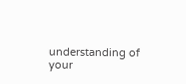understanding of your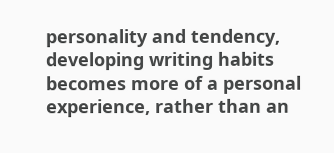personality and tendency, developing writing habits becomes more of a personal experience, rather than an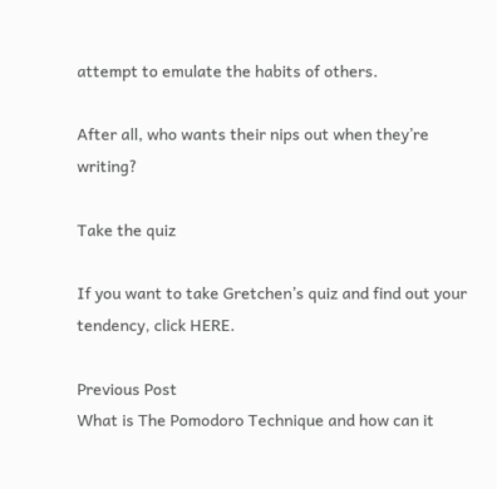attempt to emulate the habits of others.

After all, who wants their nips out when they’re writing?

Take the quiz

If you want to take Gretchen’s quiz and find out your tendency, click HERE.

Previous Post
What is The Pomodoro Technique and how can it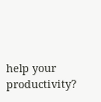help your productivity?